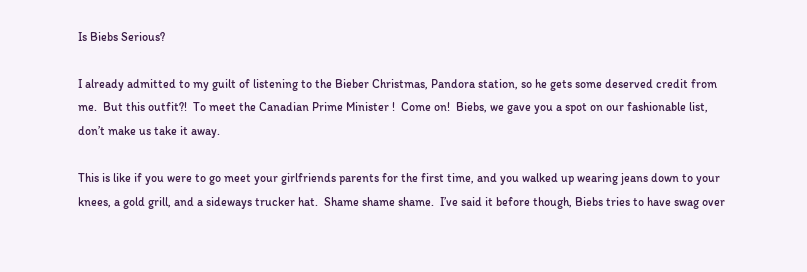Is Biebs Serious?

I already admitted to my guilt of listening to the Bieber Christmas, Pandora station, so he gets some deserved credit from me.  But this outfit?!  To meet the Canadian Prime Minister !  Come on!  Biebs, we gave you a spot on our fashionable list, don’t make us take it away.

This is like if you were to go meet your girlfriends parents for the first time, and you walked up wearing jeans down to your knees, a gold grill, and a sideways trucker hat.  Shame shame shame.  I’ve said it before though, Biebs tries to have swag over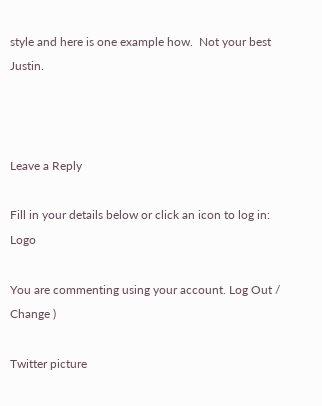style and here is one example how.  Not your best Justin.



Leave a Reply

Fill in your details below or click an icon to log in: Logo

You are commenting using your account. Log Out / Change )

Twitter picture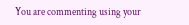You are commenting using your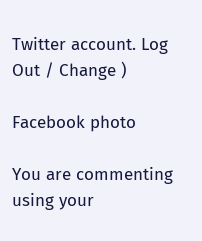Twitter account. Log Out / Change )

Facebook photo

You are commenting using your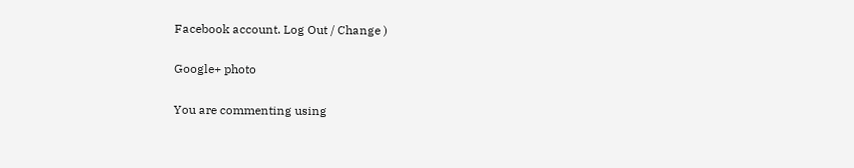Facebook account. Log Out / Change )

Google+ photo

You are commenting using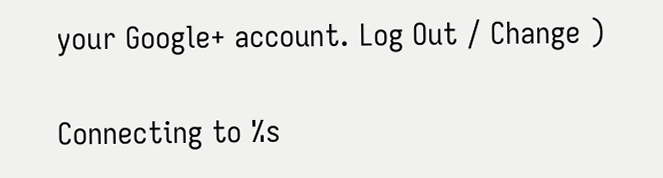your Google+ account. Log Out / Change )

Connecting to %s